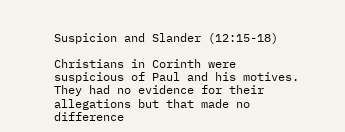Suspicion and Slander (12:15-18)

Christians in Corinth were suspicious of Paul and his motives. They had no evidence for their allegations but that made no difference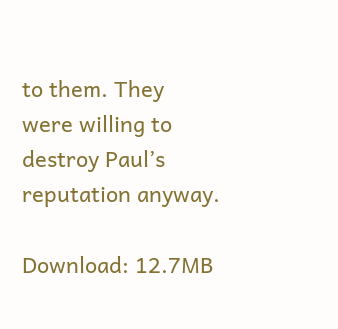to them. They were willing to destroy Paul’s reputation anyway.

Download: 12.7MB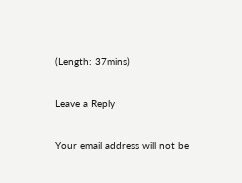(Length: 37mins)

Leave a Reply

Your email address will not be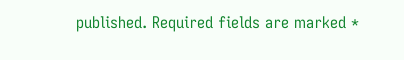published. Required fields are marked *